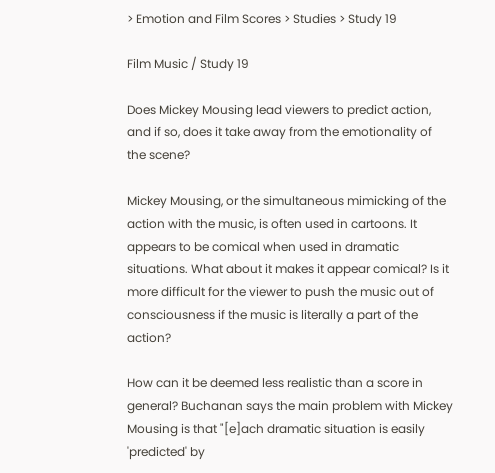> Emotion and Film Scores > Studies > Study 19

Film Music / Study 19

Does Mickey Mousing lead viewers to predict action, and if so, does it take away from the emotionality of the scene?

Mickey Mousing, or the simultaneous mimicking of the action with the music, is often used in cartoons. It appears to be comical when used in dramatic situations. What about it makes it appear comical? Is it more difficult for the viewer to push the music out of consciousness if the music is literally a part of the action?

How can it be deemed less realistic than a score in general? Buchanan says the main problem with Mickey Mousing is that "[e]ach dramatic situation is easily 'predicted' by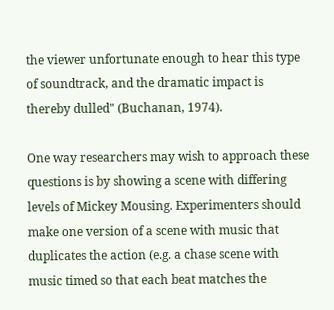the viewer unfortunate enough to hear this type of soundtrack, and the dramatic impact is thereby dulled" (Buchanan, 1974).

One way researchers may wish to approach these questions is by showing a scene with differing levels of Mickey Mousing. Experimenters should make one version of a scene with music that duplicates the action (e.g. a chase scene with music timed so that each beat matches the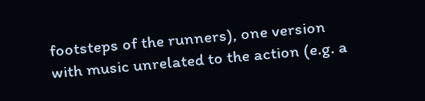footsteps of the runners), one version with music unrelated to the action (e.g. a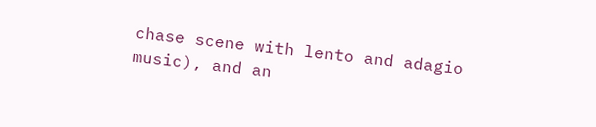chase scene with lento and adagio music), and an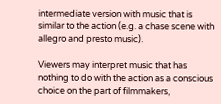intermediate version with music that is similar to the action (e.g. a chase scene with allegro and presto music).

Viewers may interpret music that has nothing to do with the action as a conscious choice on the part of filmmakers,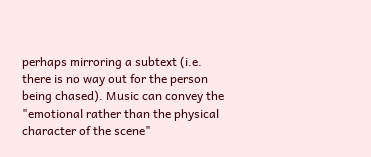perhaps mirroring a subtext (i.e. there is no way out for the person being chased). Music can convey the "emotional rather than the physical character of the scene"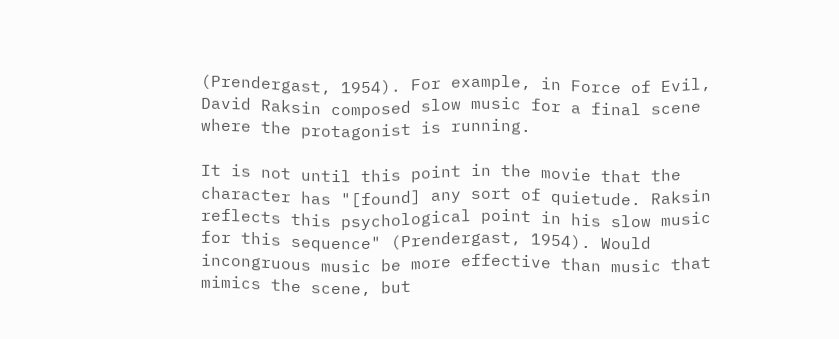(Prendergast, 1954). For example, in Force of Evil, David Raksin composed slow music for a final scene where the protagonist is running.

It is not until this point in the movie that the character has "[found] any sort of quietude. Raksin reflects this psychological point in his slow music for this sequence" (Prendergast, 1954). Would incongruous music be more effective than music that mimics the scene, but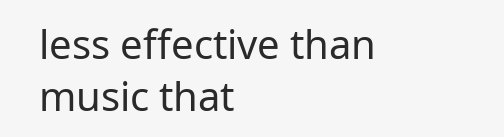less effective than music that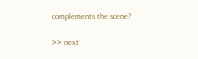complements the scene?

>> next